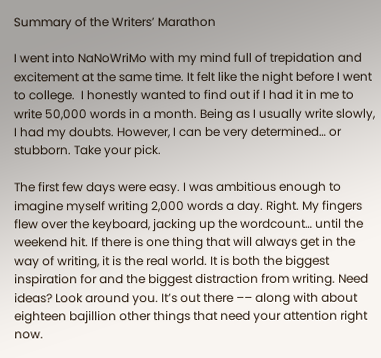Summary of the Writers’ Marathon

I went into NaNoWriMo with my mind full of trepidation and excitement at the same time. It felt like the night before I went to college.  I honestly wanted to find out if I had it in me to write 50,000 words in a month. Being as I usually write slowly, I had my doubts. However, I can be very determined… or stubborn. Take your pick.

The first few days were easy. I was ambitious enough to imagine myself writing 2,000 words a day. Right. My fingers flew over the keyboard, jacking up the wordcount… until the weekend hit. If there is one thing that will always get in the way of writing, it is the real world. It is both the biggest inspiration for and the biggest distraction from writing. Need ideas? Look around you. It’s out there –– along with about eighteen bajillion other things that need your attention right now.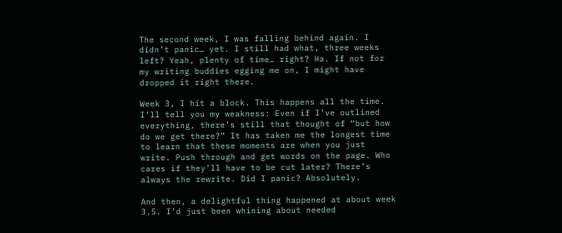The second week, I was falling behind again. I didn’t panic… yet. I still had what, three weeks left? Yeah, plenty of time… right? Ha. If not for my writing buddies egging me on, I might have dropped it right there.

Week 3, I hit a block. This happens all the time. I’ll tell you my weakness: Even if I’ve outlined everything, there’s still that thought of “but how do we get there?” It has taken me the longest time to learn that these moments are when you just write. Push through and get words on the page. Who cares if they’ll have to be cut later? There’s always the rewrite. Did I panic? Absolutely.

And then, a delightful thing happened at about week 3.5. I’d just been whining about needed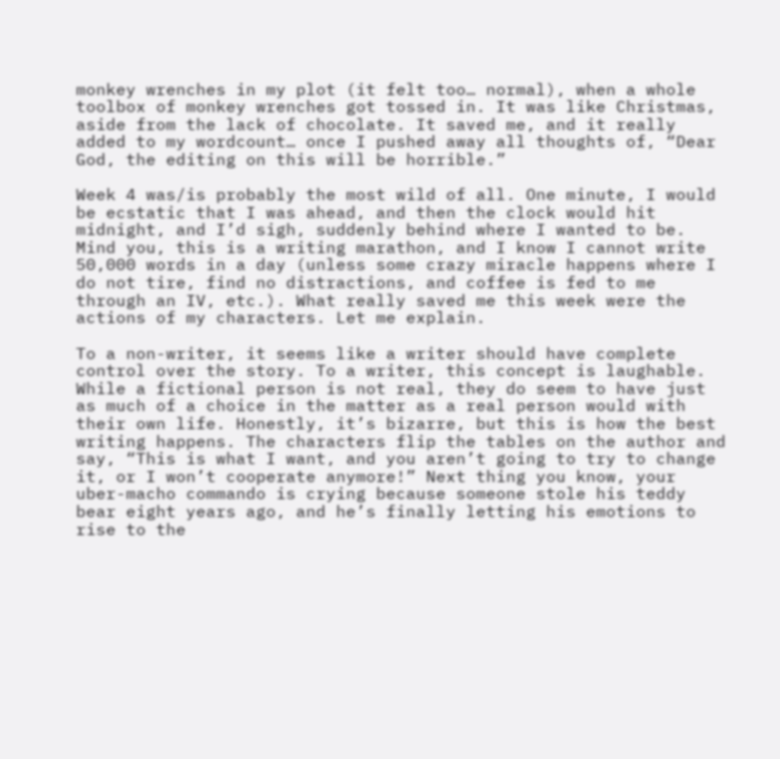monkey wrenches in my plot (it felt too… normal), when a whole toolbox of monkey wrenches got tossed in. It was like Christmas, aside from the lack of chocolate. It saved me, and it really added to my wordcount… once I pushed away all thoughts of, “Dear God, the editing on this will be horrible.”

Week 4 was/is probably the most wild of all. One minute, I would be ecstatic that I was ahead, and then the clock would hit midnight, and I’d sigh, suddenly behind where I wanted to be. Mind you, this is a writing marathon, and I know I cannot write 50,000 words in a day (unless some crazy miracle happens where I do not tire, find no distractions, and coffee is fed to me through an IV, etc.). What really saved me this week were the actions of my characters. Let me explain.

To a non-writer, it seems like a writer should have complete control over the story. To a writer, this concept is laughable. While a fictional person is not real, they do seem to have just as much of a choice in the matter as a real person would with their own life. Honestly, it’s bizarre, but this is how the best writing happens. The characters flip the tables on the author and say, “This is what I want, and you aren’t going to try to change it, or I won’t cooperate anymore!” Next thing you know, your uber-macho commando is crying because someone stole his teddy bear eight years ago, and he’s finally letting his emotions to rise to the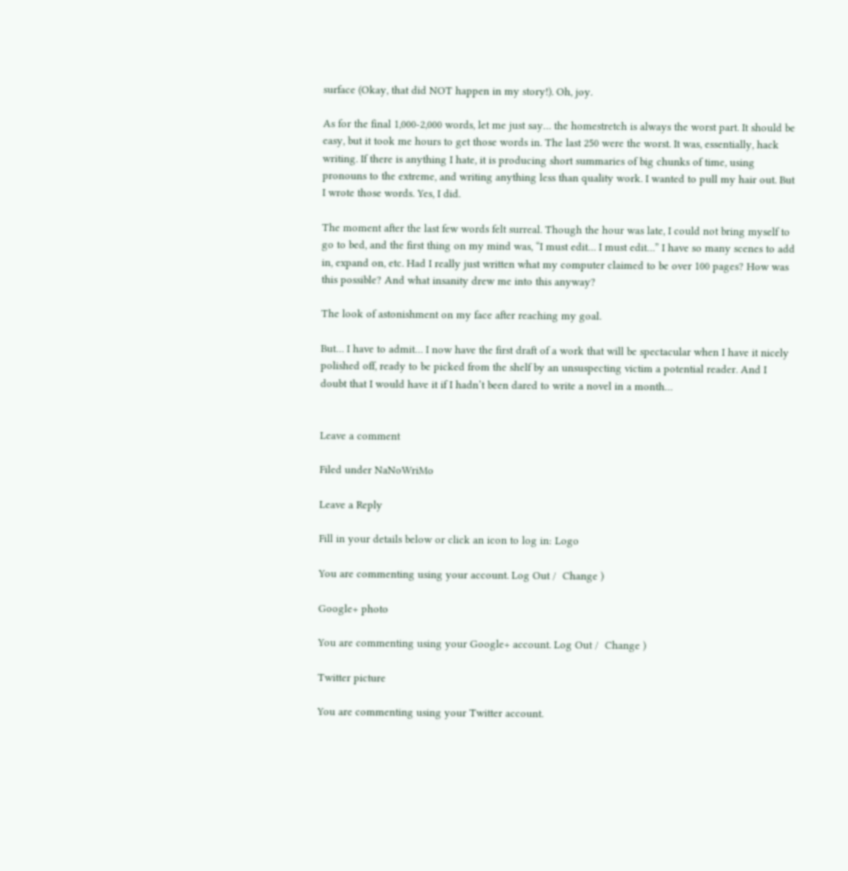surface (Okay, that did NOT happen in my story!). Oh, joy.

As for the final 1,000-2,000 words, let me just say… the homestretch is always the worst part. It should be easy, but it took me hours to get those words in. The last 250 were the worst. It was, essentially, hack writing. If there is anything I hate, it is producing short summaries of big chunks of time, using pronouns to the extreme, and writing anything less than quality work. I wanted to pull my hair out. But I wrote those words. Yes, I did.

The moment after the last few words felt surreal. Though the hour was late, I could not bring myself to go to bed, and the first thing on my mind was, “I must edit… I must edit…” I have so many scenes to add in, expand on, etc. Had I really just written what my computer claimed to be over 100 pages? How was this possible? And what insanity drew me into this anyway?

The look of astonishment on my face after reaching my goal.

But… I have to admit… I now have the first draft of a work that will be spectacular when I have it nicely polished off, ready to be picked from the shelf by an unsuspecting victim a potential reader. And I doubt that I would have it if I hadn’t been dared to write a novel in a month…


Leave a comment

Filed under NaNoWriMo

Leave a Reply

Fill in your details below or click an icon to log in: Logo

You are commenting using your account. Log Out /  Change )

Google+ photo

You are commenting using your Google+ account. Log Out /  Change )

Twitter picture

You are commenting using your Twitter account.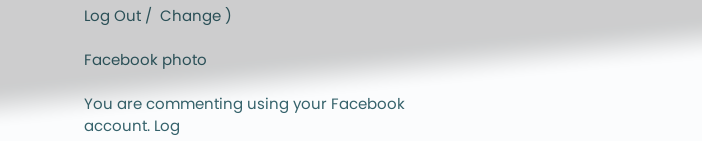Log Out /  Change )

Facebook photo

You are commenting using your Facebook account. Log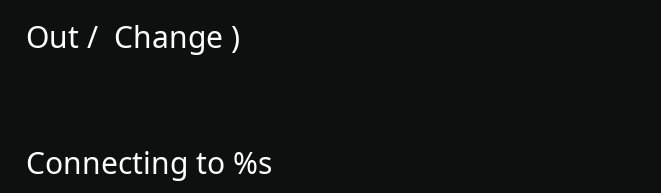Out /  Change )


Connecting to %s